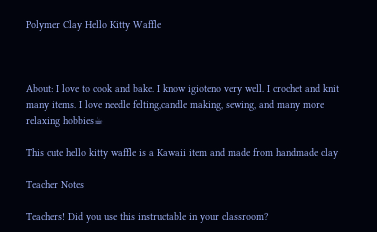Polymer Clay Hello Kitty Waffle



About: I love to cook and bake. I know igioteno very well. I crochet and knit many items. I love needle felting,candle making, sewing, and many more relaxing hobbies☕

This cute hello kitty waffle is a Kawaii item and made from handmade clay

Teacher Notes

Teachers! Did you use this instructable in your classroom?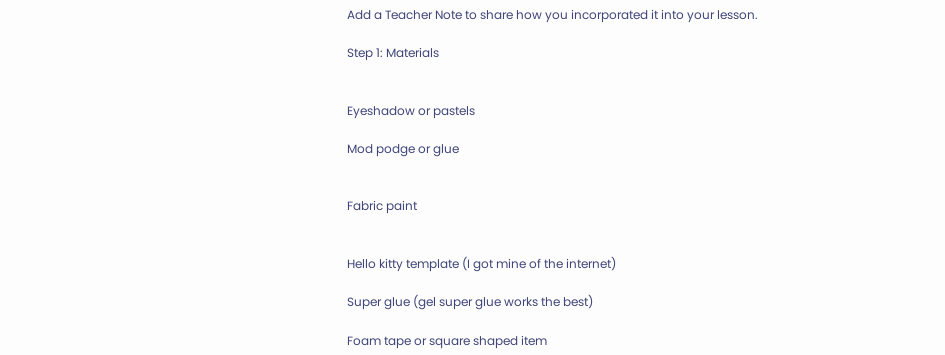Add a Teacher Note to share how you incorporated it into your lesson.

Step 1: Materials


Eyeshadow or pastels

Mod podge or glue


Fabric paint


Hello kitty template (I got mine of the internet)

Super glue (gel super glue works the best)

Foam tape or square shaped item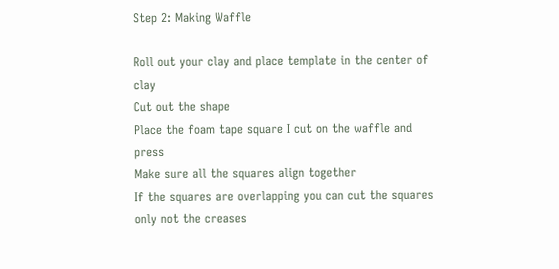Step 2: Making Waffle

Roll out your clay and place template in the center of clay
Cut out the shape
Place the foam tape square I cut on the waffle and press
Make sure all the squares align together
If the squares are overlapping you can cut the squares only not the creases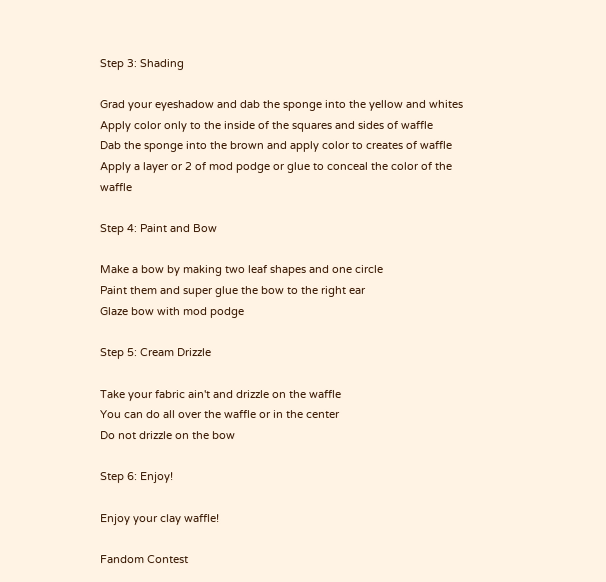Step 3: Shading

Grad your eyeshadow and dab the sponge into the yellow and whites
Apply color only to the inside of the squares and sides of waffle
Dab the sponge into the brown and apply color to creates of waffle
Apply a layer or 2 of mod podge or glue to conceal the color of the waffle

Step 4: Paint and Bow

Make a bow by making two leaf shapes and one circle
Paint them and super glue the bow to the right ear
Glaze bow with mod podge

Step 5: Cream Drizzle

Take your fabric ain't and drizzle on the waffle
You can do all over the waffle or in the center
Do not drizzle on the bow

Step 6: Enjoy!

Enjoy your clay waffle!

Fandom Contest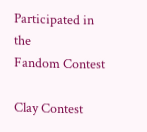Participated in the
Fandom Contest

Clay Contest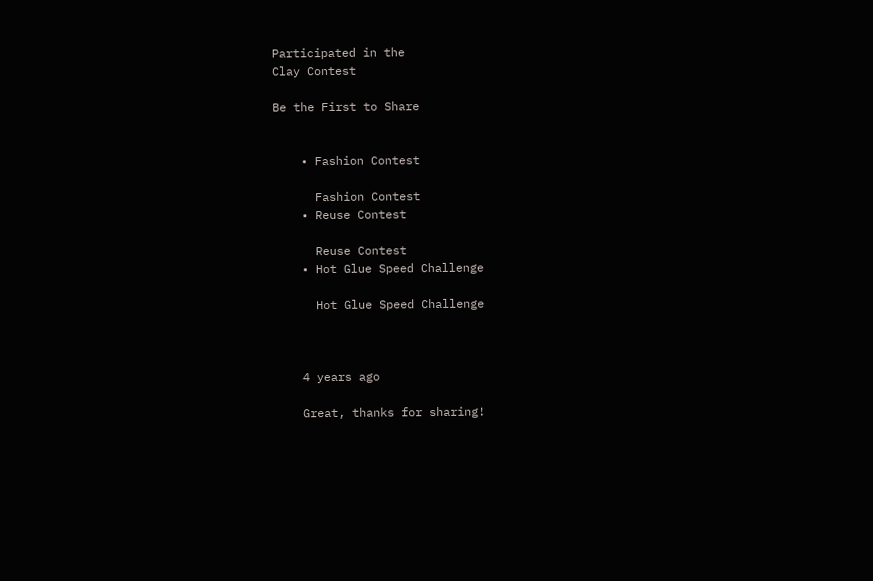Participated in the
Clay Contest

Be the First to Share


    • Fashion Contest

      Fashion Contest
    • Reuse Contest

      Reuse Contest
    • Hot Glue Speed Challenge

      Hot Glue Speed Challenge



    4 years ago

    Great, thanks for sharing!